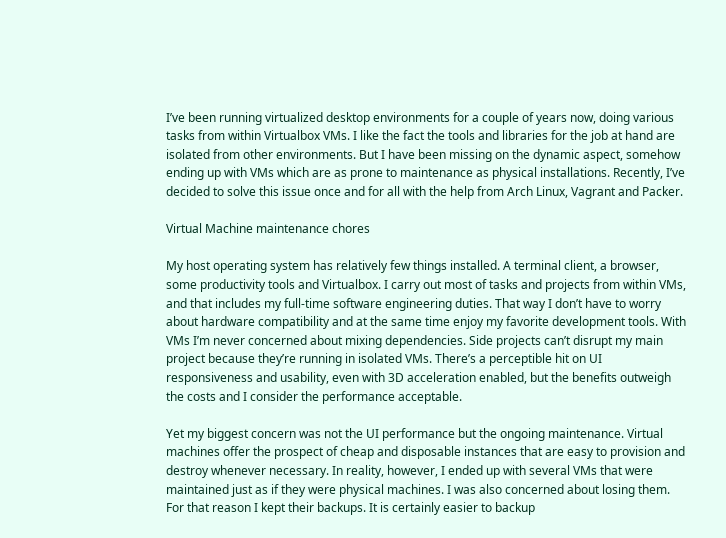I’ve been running virtualized desktop environments for a couple of years now, doing various tasks from within Virtualbox VMs. I like the fact the tools and libraries for the job at hand are isolated from other environments. But I have been missing on the dynamic aspect, somehow ending up with VMs which are as prone to maintenance as physical installations. Recently, I’ve decided to solve this issue once and for all with the help from Arch Linux, Vagrant and Packer.

Virtual Machine maintenance chores

My host operating system has relatively few things installed. A terminal client, a browser, some productivity tools and Virtualbox. I carry out most of tasks and projects from within VMs, and that includes my full-time software engineering duties. That way I don’t have to worry about hardware compatibility and at the same time enjoy my favorite development tools. With VMs I’m never concerned about mixing dependencies. Side projects can’t disrupt my main project because they’re running in isolated VMs. There’s a perceptible hit on UI responsiveness and usability, even with 3D acceleration enabled, but the benefits outweigh the costs and I consider the performance acceptable.

Yet my biggest concern was not the UI performance but the ongoing maintenance. Virtual machines offer the prospect of cheap and disposable instances that are easy to provision and destroy whenever necessary. In reality, however, I ended up with several VMs that were maintained just as if they were physical machines. I was also concerned about losing them. For that reason I kept their backups. It is certainly easier to backup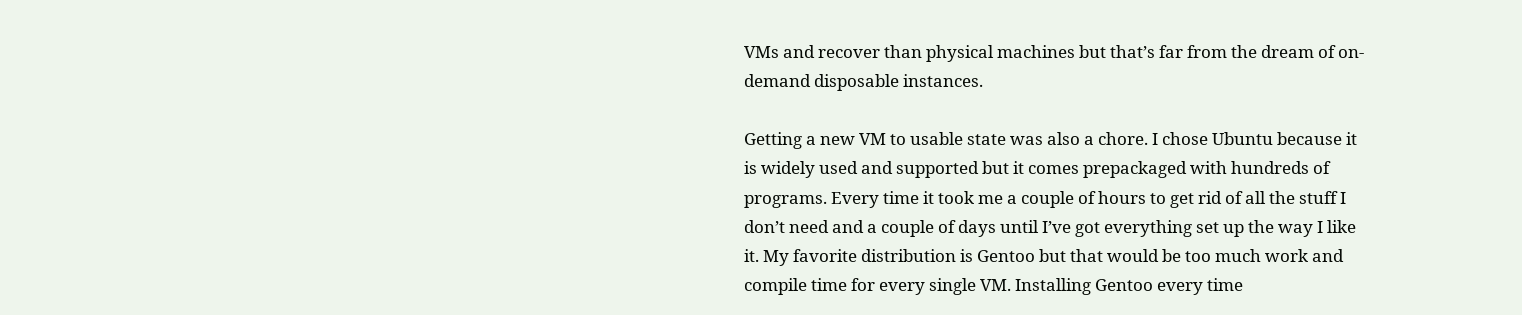VMs and recover than physical machines but that’s far from the dream of on-demand disposable instances.

Getting a new VM to usable state was also a chore. I chose Ubuntu because it is widely used and supported but it comes prepackaged with hundreds of programs. Every time it took me a couple of hours to get rid of all the stuff I don’t need and a couple of days until I’ve got everything set up the way I like it. My favorite distribution is Gentoo but that would be too much work and compile time for every single VM. Installing Gentoo every time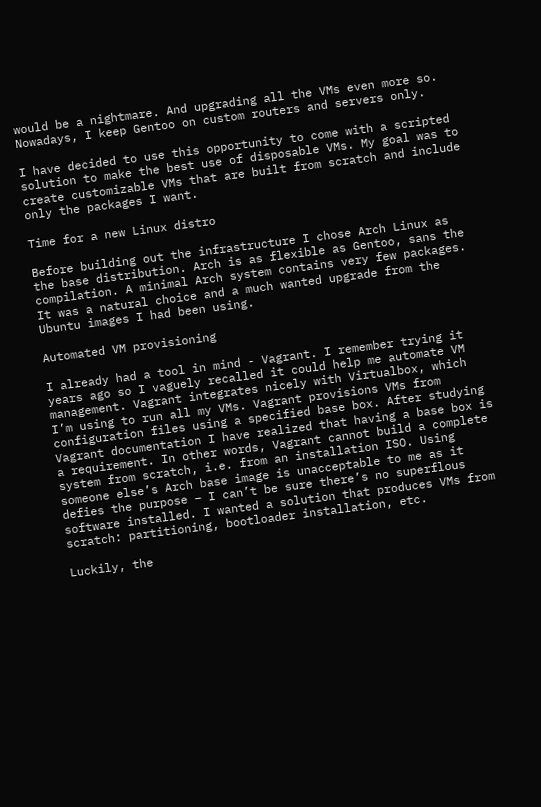would be a nightmare. And upgrading all the VMs even more so. Nowadays, I keep Gentoo on custom routers and servers only.

I have decided to use this opportunity to come with a scripted solution to make the best use of disposable VMs. My goal was to create customizable VMs that are built from scratch and include only the packages I want.

Time for a new Linux distro

Before building out the infrastructure I chose Arch Linux as the base distribution. Arch is as flexible as Gentoo, sans the compilation. A minimal Arch system contains very few packages. It was a natural choice and a much wanted upgrade from the Ubuntu images I had been using.

Automated VM provisioning

I already had a tool in mind - Vagrant. I remember trying it years ago so I vaguely recalled it could help me automate VM management. Vagrant integrates nicely with Virtualbox, which I’m using to run all my VMs. Vagrant provisions VMs from configuration files using a specified base box. After studying Vagrant documentation I have realized that having a base box is a requirement. In other words, Vagrant cannot build a complete system from scratch, i.e. from an installation ISO. Using someone else’s Arch base image is unacceptable to me as it defies the purpose – I can’t be sure there’s no superflous software installed. I wanted a solution that produces VMs from scratch: partitioning, bootloader installation, etc.

Luckily, the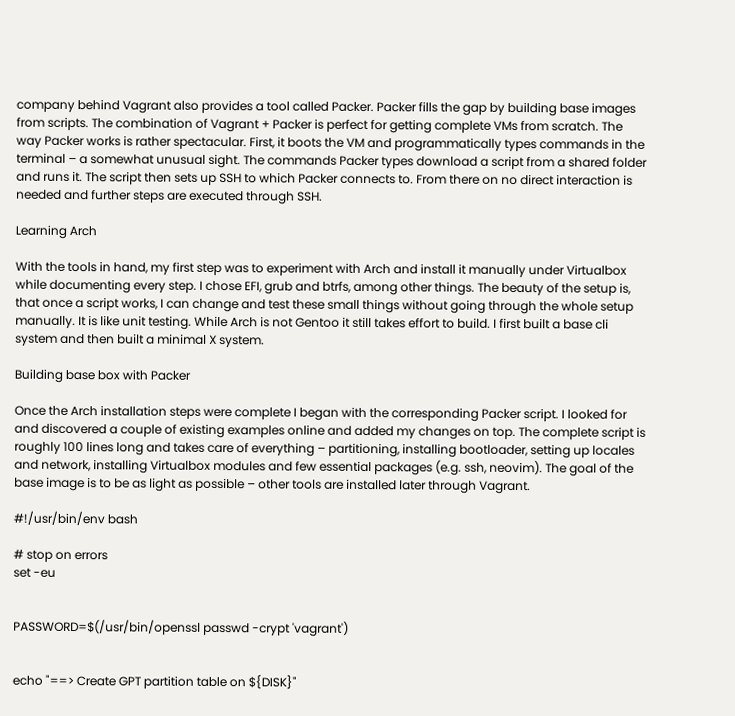company behind Vagrant also provides a tool called Packer. Packer fills the gap by building base images from scripts. The combination of Vagrant + Packer is perfect for getting complete VMs from scratch. The way Packer works is rather spectacular. First, it boots the VM and programmatically types commands in the terminal – a somewhat unusual sight. The commands Packer types download a script from a shared folder and runs it. The script then sets up SSH to which Packer connects to. From there on no direct interaction is needed and further steps are executed through SSH.

Learning Arch

With the tools in hand, my first step was to experiment with Arch and install it manually under Virtualbox while documenting every step. I chose EFI, grub and btrfs, among other things. The beauty of the setup is, that once a script works, I can change and test these small things without going through the whole setup manually. It is like unit testing. While Arch is not Gentoo it still takes effort to build. I first built a base cli system and then built a minimal X system.

Building base box with Packer

Once the Arch installation steps were complete I began with the corresponding Packer script. I looked for and discovered a couple of existing examples online and added my changes on top. The complete script is roughly 100 lines long and takes care of everything – partitioning, installing bootloader, setting up locales and network, installing Virtualbox modules and few essential packages (e.g. ssh, neovim). The goal of the base image is to be as light as possible – other tools are installed later through Vagrant.

#!/usr/bin/env bash

# stop on errors
set -eu


PASSWORD=$(/usr/bin/openssl passwd -crypt 'vagrant')


echo "==> Create GPT partition table on ${DISK}"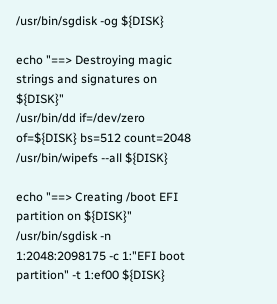/usr/bin/sgdisk -og ${DISK}

echo "==> Destroying magic strings and signatures on ${DISK}"
/usr/bin/dd if=/dev/zero of=${DISK} bs=512 count=2048
/usr/bin/wipefs --all ${DISK}

echo "==> Creating /boot EFI partition on ${DISK}"
/usr/bin/sgdisk -n 1:2048:2098175 -c 1:"EFI boot partition" -t 1:ef00 ${DISK}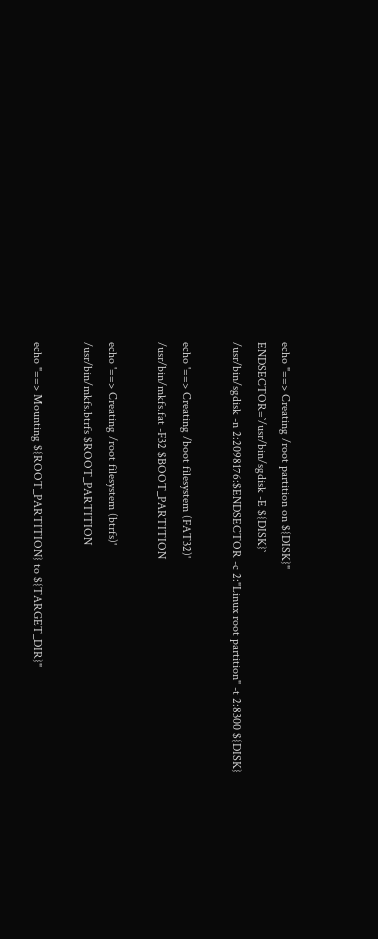echo "==> Creating /root partition on ${DISK}"
ENDSECTOR=`/usr/bin/sgdisk -E ${DISK}`
/usr/bin/sgdisk -n 2:2098176:$ENDSECTOR -c 2:"Linux root partition" -t 2:8300 ${DISK}

echo '==> Creating /boot filesystem (FAT32)'
/usr/bin/mkfs.fat -F32 $BOOT_PARTITION

echo '==> Creating /root filesystem (btrfs)'
/usr/bin/mkfs.btrfs $ROOT_PARTITION

echo "==> Mounting ${ROOT_PARTITION} to ${TARGET_DIR}"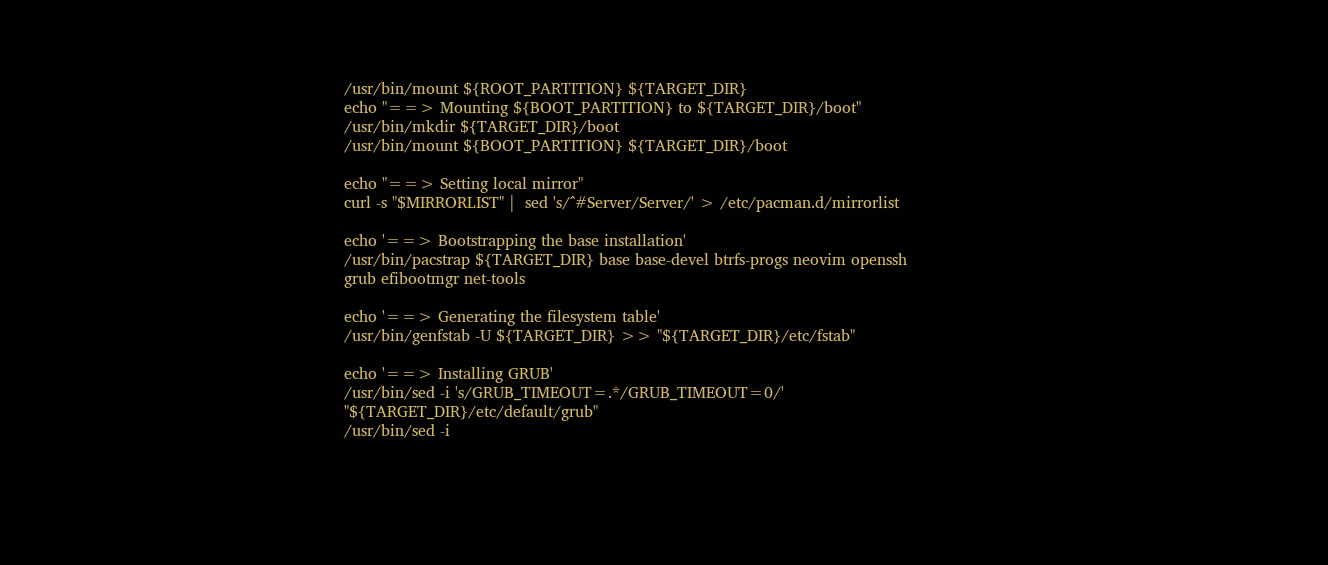/usr/bin/mount ${ROOT_PARTITION} ${TARGET_DIR}
echo "==> Mounting ${BOOT_PARTITION} to ${TARGET_DIR}/boot"
/usr/bin/mkdir ${TARGET_DIR}/boot
/usr/bin/mount ${BOOT_PARTITION} ${TARGET_DIR}/boot

echo "==> Setting local mirror"
curl -s "$MIRRORLIST" |  sed 's/^#Server/Server/' > /etc/pacman.d/mirrorlist

echo '==> Bootstrapping the base installation'
/usr/bin/pacstrap ${TARGET_DIR} base base-devel btrfs-progs neovim openssh grub efibootmgr net-tools

echo '==> Generating the filesystem table'
/usr/bin/genfstab -U ${TARGET_DIR} >> "${TARGET_DIR}/etc/fstab"

echo '==> Installing GRUB'
/usr/bin/sed -i 's/GRUB_TIMEOUT=.*/GRUB_TIMEOUT=0/' "${TARGET_DIR}/etc/default/grub"
/usr/bin/sed -i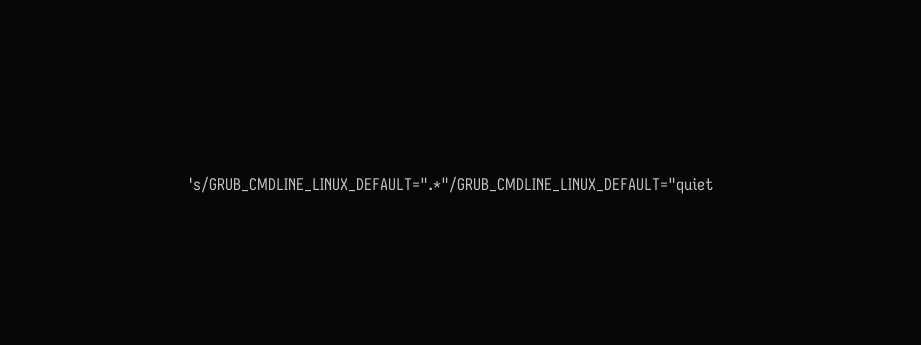's/GRUB_CMDLINE_LINUX_DEFAULT=".*"/GRUB_CMDLINE_LINUX_DEFAULT="quiet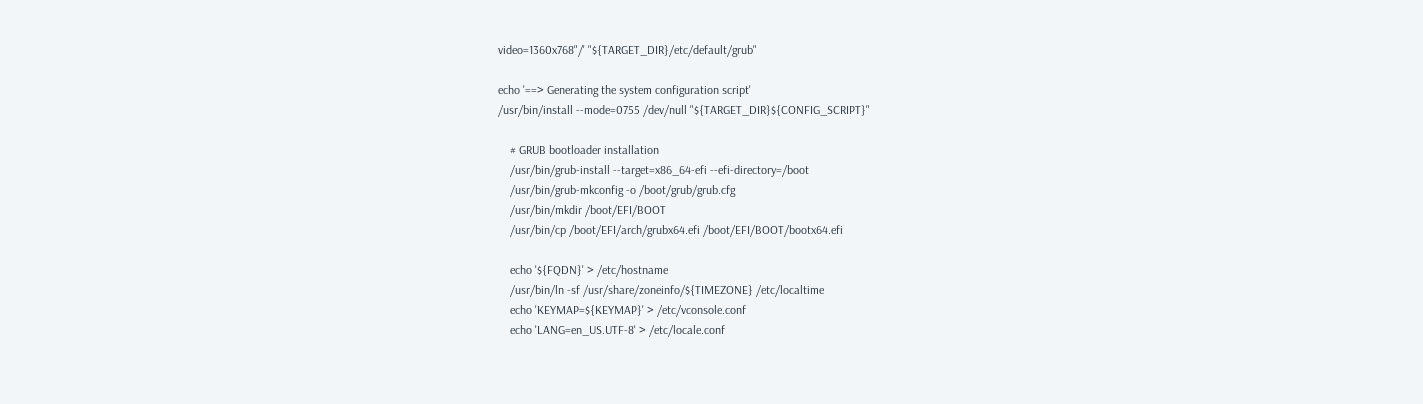video=1360x768"/' "${TARGET_DIR}/etc/default/grub"

echo '==> Generating the system configuration script'
/usr/bin/install --mode=0755 /dev/null "${TARGET_DIR}${CONFIG_SCRIPT}"

    # GRUB bootloader installation
    /usr/bin/grub-install --target=x86_64-efi --efi-directory=/boot
    /usr/bin/grub-mkconfig -o /boot/grub/grub.cfg
    /usr/bin/mkdir /boot/EFI/BOOT
    /usr/bin/cp /boot/EFI/arch/grubx64.efi /boot/EFI/BOOT/bootx64.efi

    echo '${FQDN}' > /etc/hostname
    /usr/bin/ln -sf /usr/share/zoneinfo/${TIMEZONE} /etc/localtime
    echo 'KEYMAP=${KEYMAP}' > /etc/vconsole.conf
    echo 'LANG=en_US.UTF-8' > /etc/locale.conf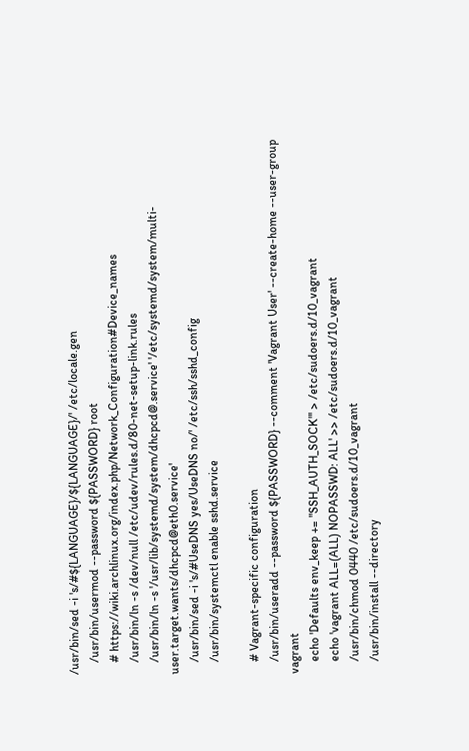/usr/bin/sed -i 's/#${LANGUAGE}/${LANGUAGE}/' /etc/locale.gen
    /usr/bin/usermod --password ${PASSWORD} root
    # https://wiki.archlinux.org/index.php/Network_Configuration#Device_names
    /usr/bin/ln -s /dev/null /etc/udev/rules.d/80-net-setup-link.rules
    /usr/bin/ln -s '/usr/lib/systemd/system/dhcpcd@.service' '/etc/systemd/system/multi-user.target.wants/dhcpcd@eth0.service'
    /usr/bin/sed -i 's/#UseDNS yes/UseDNS no/' /etc/ssh/sshd_config
    /usr/bin/systemctl enable sshd.service

    # Vagrant-specific configuration
    /usr/bin/useradd --password ${PASSWORD} --comment 'Vagrant User' --create-home --user-group vagrant
    echo 'Defaults env_keep += "SSH_AUTH_SOCK"' > /etc/sudoers.d/10_vagrant
    echo 'vagrant ALL=(ALL) NOPASSWD: ALL' >> /etc/sudoers.d/10_vagrant
    /usr/bin/chmod 0440 /etc/sudoers.d/10_vagrant
    /usr/bin/install --directory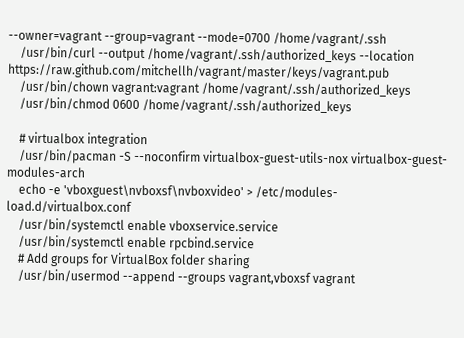--owner=vagrant --group=vagrant --mode=0700 /home/vagrant/.ssh
    /usr/bin/curl --output /home/vagrant/.ssh/authorized_keys --location https://raw.github.com/mitchellh/vagrant/master/keys/vagrant.pub
    /usr/bin/chown vagrant:vagrant /home/vagrant/.ssh/authorized_keys
    /usr/bin/chmod 0600 /home/vagrant/.ssh/authorized_keys

    # virtualbox integration
    /usr/bin/pacman -S --noconfirm virtualbox-guest-utils-nox virtualbox-guest-modules-arch
    echo -e 'vboxguest\nvboxsf\nvboxvideo' > /etc/modules-load.d/virtualbox.conf
    /usr/bin/systemctl enable vboxservice.service
    /usr/bin/systemctl enable rpcbind.service
    # Add groups for VirtualBox folder sharing
    /usr/bin/usermod --append --groups vagrant,vboxsf vagrant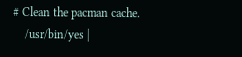# Clean the pacman cache.
    /usr/bin/yes |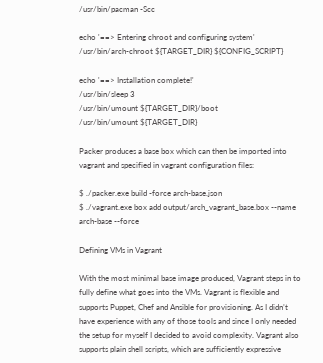/usr/bin/pacman -Scc

echo '==> Entering chroot and configuring system'
/usr/bin/arch-chroot ${TARGET_DIR} ${CONFIG_SCRIPT}

echo '==> Installation complete!'
/usr/bin/sleep 3
/usr/bin/umount ${TARGET_DIR}/boot
/usr/bin/umount ${TARGET_DIR}

Packer produces a base box which can then be imported into vagrant and specified in vagrant configuration files:

$ ./packer.exe build -force arch-base.json
$ ./vagrant.exe box add output/arch_vagrant_base.box --name arch-base --force

Defining VMs in Vagrant

With the most minimal base image produced, Vagrant steps in to fully define what goes into the VMs. Vagrant is flexible and supports Puppet, Chef and Ansible for provisioning. As I didn’t have experience with any of those tools and since I only needed the setup for myself I decided to avoid complexity. Vagrant also supports plain shell scripts, which are sufficiently expressive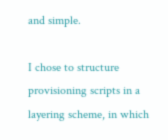and simple.

I chose to structure provisioning scripts in a layering scheme, in which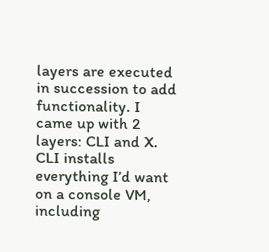layers are executed in succession to add functionality. I came up with 2 layers: CLI and X. CLI installs everything I’d want on a console VM, including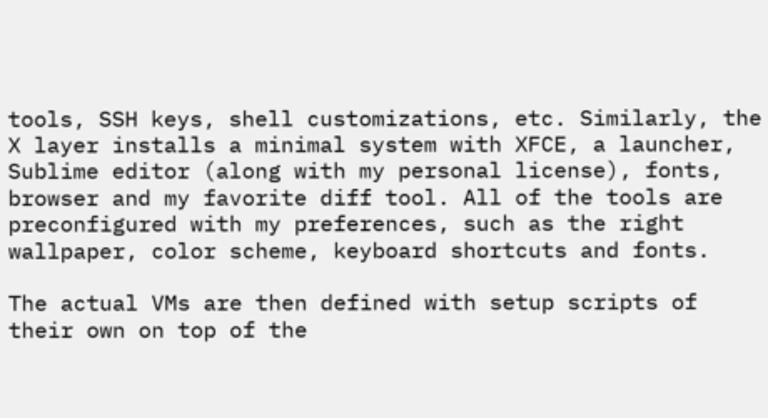tools, SSH keys, shell customizations, etc. Similarly, the X layer installs a minimal system with XFCE, a launcher, Sublime editor (along with my personal license), fonts, browser and my favorite diff tool. All of the tools are preconfigured with my preferences, such as the right wallpaper, color scheme, keyboard shortcuts and fonts.

The actual VMs are then defined with setup scripts of their own on top of the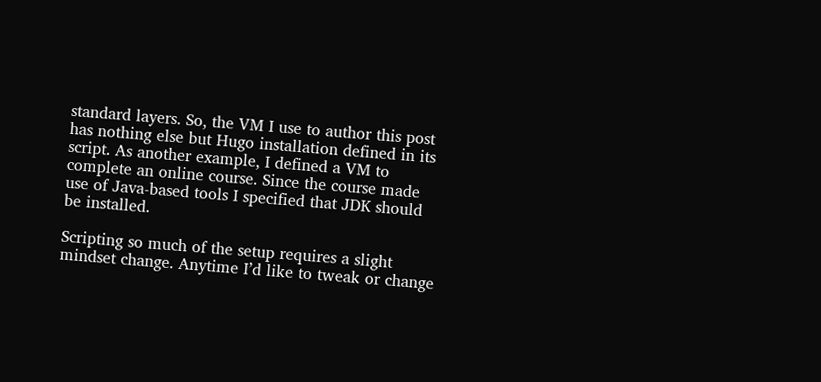standard layers. So, the VM I use to author this post has nothing else but Hugo installation defined in its script. As another example, I defined a VM to complete an online course. Since the course made use of Java-based tools I specified that JDK should be installed.

Scripting so much of the setup requires a slight mindset change. Anytime I’d like to tweak or change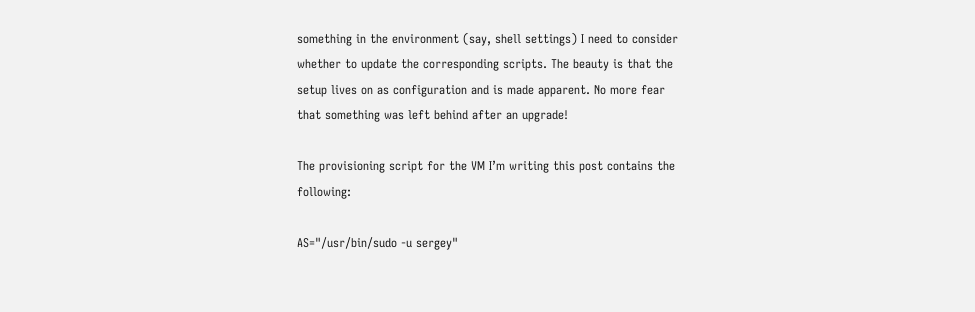something in the environment (say, shell settings) I need to consider whether to update the corresponding scripts. The beauty is that the setup lives on as configuration and is made apparent. No more fear that something was left behind after an upgrade!

The provisioning script for the VM I’m writing this post contains the following:

AS="/usr/bin/sudo -u sergey"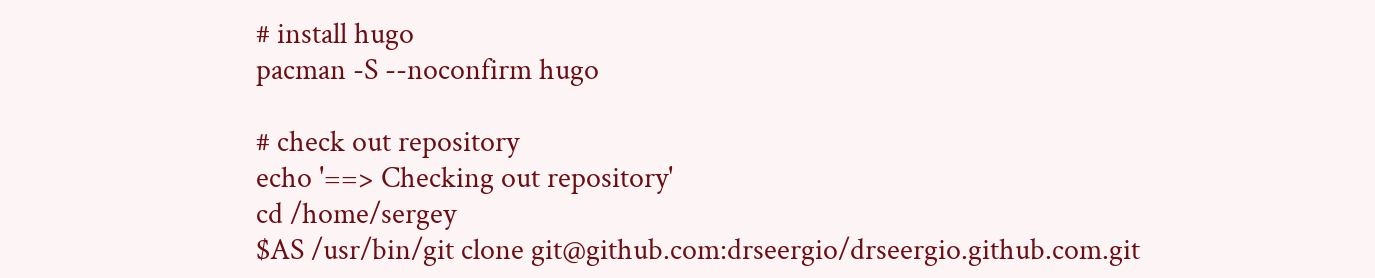# install hugo
pacman -S --noconfirm hugo

# check out repository
echo '==> Checking out repository'
cd /home/sergey
$AS /usr/bin/git clone git@github.com:drseergio/drseergio.github.com.git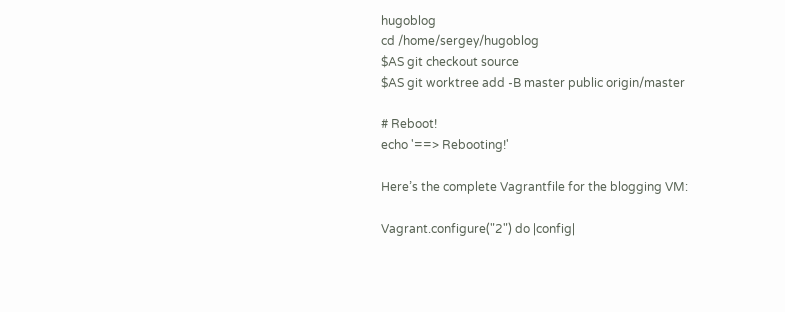hugoblog
cd /home/sergey/hugoblog
$AS git checkout source
$AS git worktree add -B master public origin/master

# Reboot!
echo '==> Rebooting!'

Here’s the complete Vagrantfile for the blogging VM:

Vagrant.configure("2") do |config|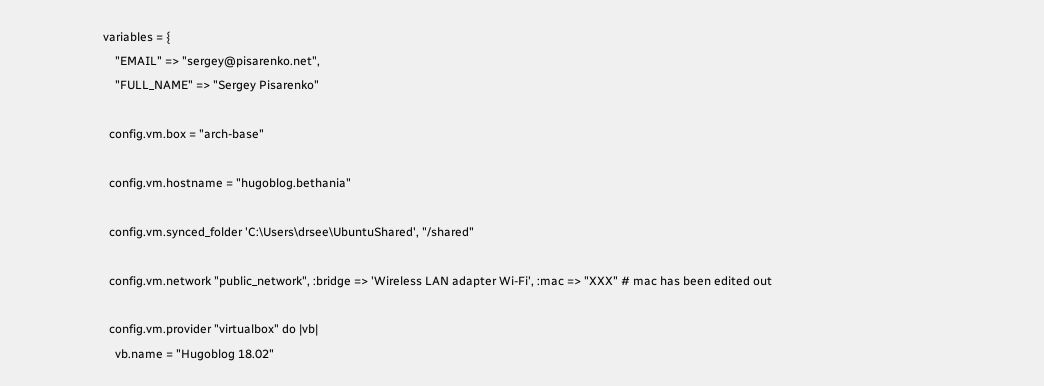variables = {
    "EMAIL" => "sergey@pisarenko.net",
    "FULL_NAME" => "Sergey Pisarenko"

  config.vm.box = "arch-base"

  config.vm.hostname = "hugoblog.bethania"

  config.vm.synced_folder 'C:\Users\drsee\UbuntuShared', "/shared"

  config.vm.network "public_network", :bridge => 'Wireless LAN adapter Wi-Fi', :mac => "XXX" # mac has been edited out

  config.vm.provider "virtualbox" do |vb|
    vb.name = "Hugoblog 18.02"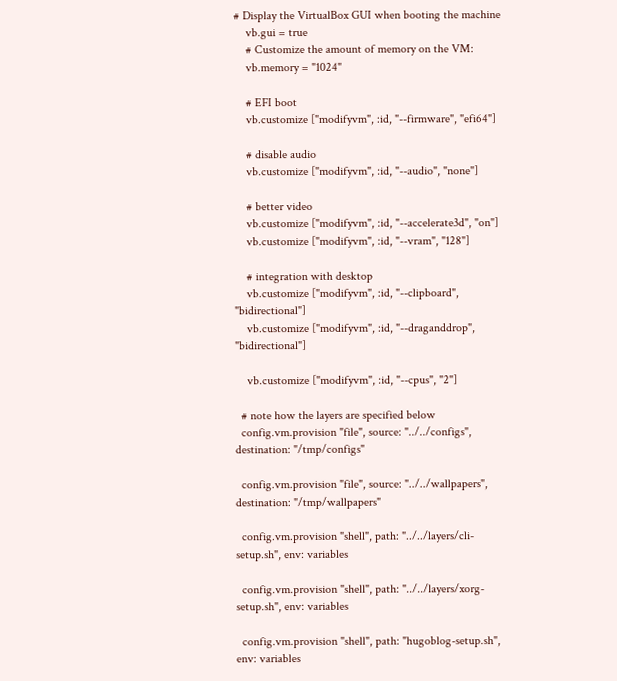# Display the VirtualBox GUI when booting the machine
    vb.gui = true
    # Customize the amount of memory on the VM:
    vb.memory = "1024"

    # EFI boot
    vb.customize ["modifyvm", :id, "--firmware", "efi64"]

    # disable audio
    vb.customize ["modifyvm", :id, "--audio", "none"]

    # better video
    vb.customize ["modifyvm", :id, "--accelerate3d", "on"]
    vb.customize ["modifyvm", :id, "--vram", "128"]

    # integration with desktop
    vb.customize ["modifyvm", :id, "--clipboard", "bidirectional"]
    vb.customize ["modifyvm", :id, "--draganddrop", "bidirectional"]

    vb.customize ["modifyvm", :id, "--cpus", "2"]

  # note how the layers are specified below
  config.vm.provision "file", source: "../../configs", destination: "/tmp/configs"

  config.vm.provision "file", source: "../../wallpapers", destination: "/tmp/wallpapers"

  config.vm.provision "shell", path: "../../layers/cli-setup.sh", env: variables

  config.vm.provision "shell", path: "../../layers/xorg-setup.sh", env: variables

  config.vm.provision "shell", path: "hugoblog-setup.sh", env: variables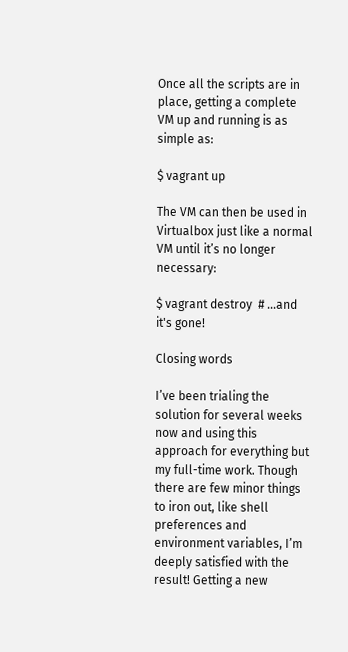Once all the scripts are in place, getting a complete VM up and running is as simple as:

$ vagrant up

The VM can then be used in Virtualbox just like a normal VM until it’s no longer necessary:

$ vagrant destroy  # ...and it's gone!

Closing words

I’ve been trialing the solution for several weeks now and using this approach for everything but my full-time work. Though there are few minor things to iron out, like shell preferences and environment variables, I’m deeply satisfied with the result! Getting a new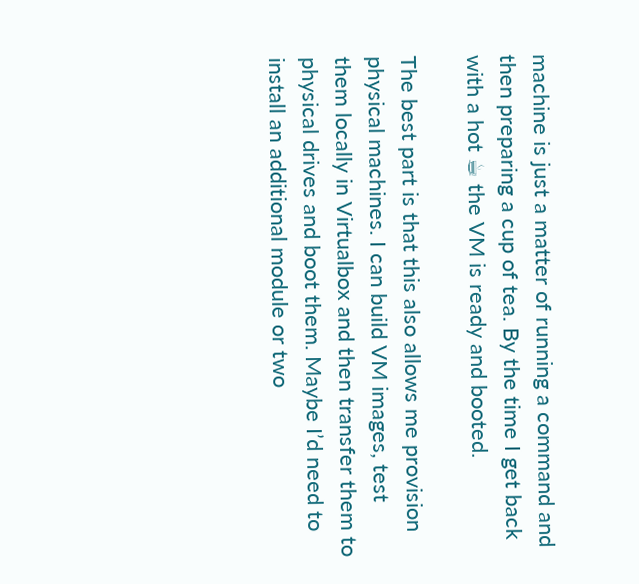machine is just a matter of running a command and then preparing a cup of tea. By the time I get back with a hot ☕ the VM is ready and booted.

The best part is that this also allows me provision physical machines. I can build VM images, test them locally in Virtualbox and then transfer them to physical drives and boot them. Maybe I’d need to install an additional module or two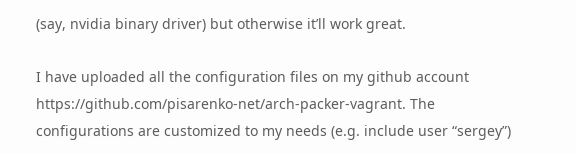(say, nvidia binary driver) but otherwise it’ll work great.

I have uploaded all the configuration files on my github account https://github.com/pisarenko-net/arch-packer-vagrant. The configurations are customized to my needs (e.g. include user “sergey”)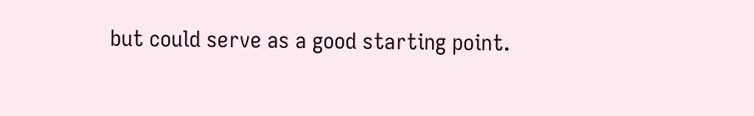but could serve as a good starting point.